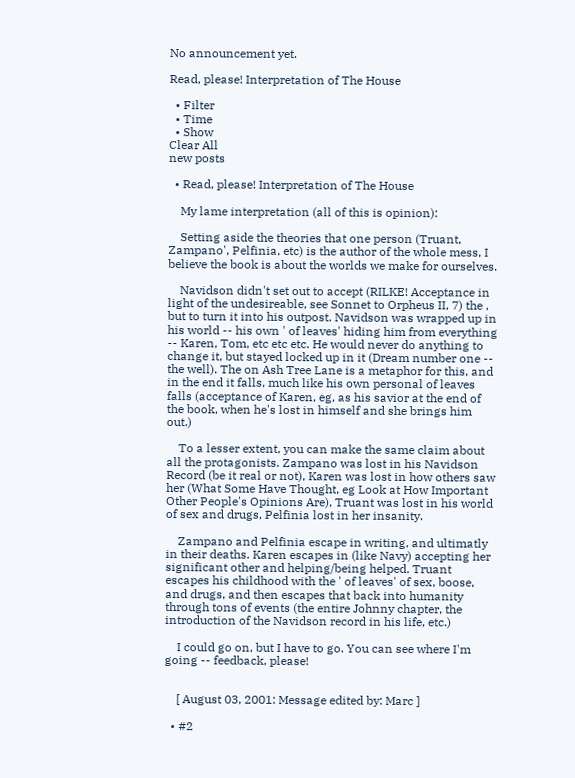No announcement yet.

Read, please! Interpretation of The House

  • Filter
  • Time
  • Show
Clear All
new posts

  • Read, please! Interpretation of The House

    My lame interpretation (all of this is opinion):

    Setting aside the theories that one person (Truant, Zampano', Pelfinia, etc) is the author of the whole mess, I believe the book is about the worlds we make for ourselves.

    Navidson didn't set out to accept (RILKE! Acceptance in light of the undesireable, see Sonnet to Orpheus II, 7) the , but to turn it into his outpost. Navidson was wrapped up in his world -- his own ' of leaves' hiding him from everything -- Karen, Tom, etc etc etc. He would never do anything to change it, but stayed locked up in it (Dream number one -- the well). The on Ash Tree Lane is a metaphor for this, and in the end it falls, much like his own personal of leaves falls (acceptance of Karen, eg, as his savior at the end of the book, when he's lost in himself and she brings him out.)

    To a lesser extent, you can make the same claim about all the protagonists. Zampano was lost in his Navidson Record (be it real or not), Karen was lost in how others saw her (What Some Have Thought, eg Look at How Important Other People's Opinions Are), Truant was lost in his world of sex and drugs, Pelfinia lost in her insanity.

    Zampano and Pelfinia escape in writing, and ultimatly in their deaths. Karen escapes in (like Navy) accepting her significant other and helping/being helped. Truant escapes his childhood with the ' of leaves' of sex, boose, and drugs, and then escapes that back into humanity through tons of events (the entire Johnny chapter, the introduction of the Navidson record in his life, etc.)

    I could go on, but I have to go. You can see where I'm going -- feedback, please!


    [ August 03, 2001: Message edited by: Marc ]

  • #2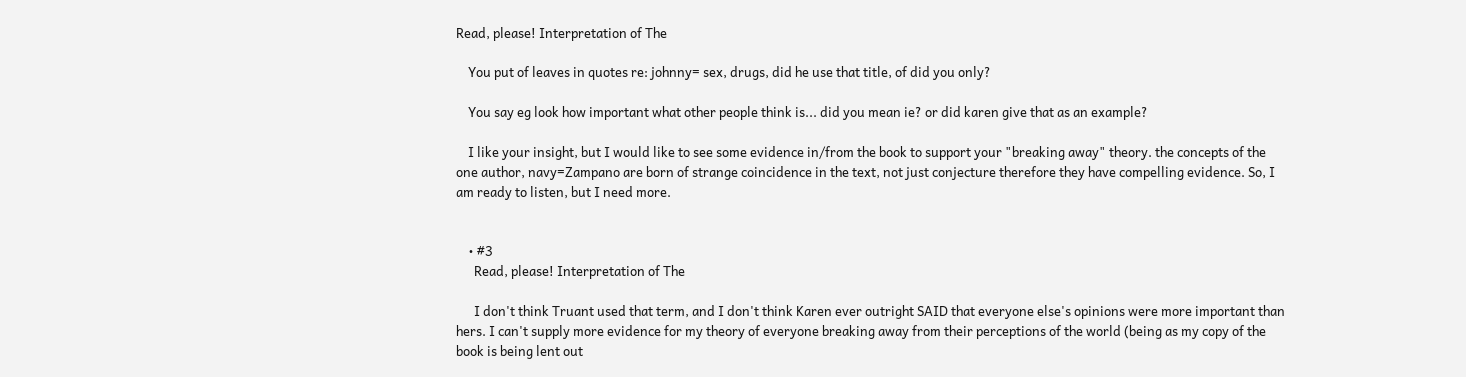Read, please! Interpretation of The

    You put of leaves in quotes re: johnny= sex, drugs, did he use that title, of did you only?

    You say eg look how important what other people think is... did you mean ie? or did karen give that as an example?

    I like your insight, but I would like to see some evidence in/from the book to support your "breaking away" theory. the concepts of the one author, navy=Zampano are born of strange coincidence in the text, not just conjecture therefore they have compelling evidence. So, I am ready to listen, but I need more.


    • #3
      Read, please! Interpretation of The

      I don't think Truant used that term, and I don't think Karen ever outright SAID that everyone else's opinions were more important than hers. I can't supply more evidence for my theory of everyone breaking away from their perceptions of the world (being as my copy of the book is being lent out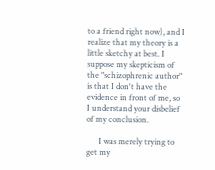to a friend right now), and I realize that my theory is a little sketchy at best. I suppose my skepticism of the "schizophrenic author" is that I don't have the evidence in front of me, so I understand your disbelief of my conclusion.

      I was merely trying to get my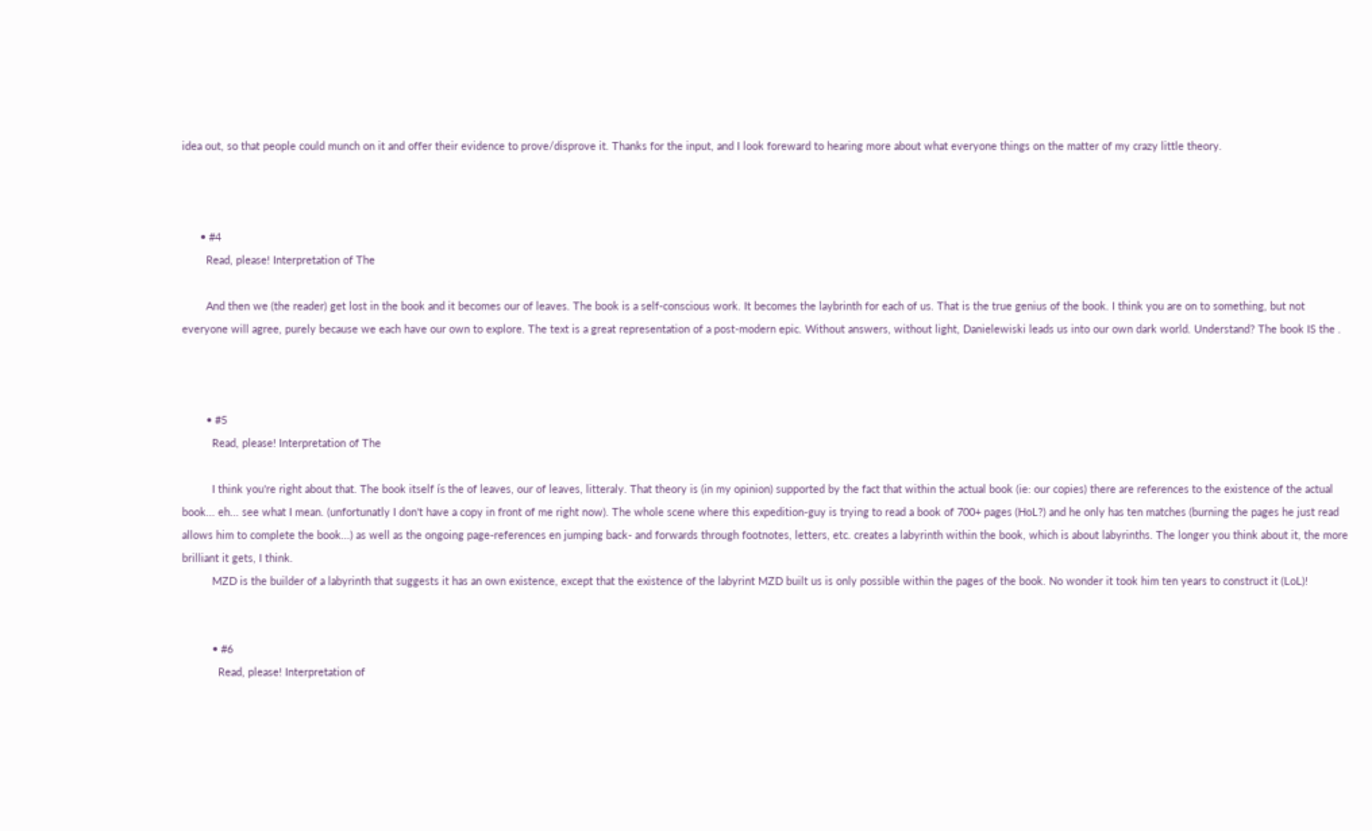idea out, so that people could munch on it and offer their evidence to prove/disprove it. Thanks for the input, and I look foreward to hearing more about what everyone things on the matter of my crazy little theory.



      • #4
        Read, please! Interpretation of The

        And then we (the reader) get lost in the book and it becomes our of leaves. The book is a self-conscious work. It becomes the laybrinth for each of us. That is the true genius of the book. I think you are on to something, but not everyone will agree, purely because we each have our own to explore. The text is a great representation of a post-modern epic. Without answers, without light, Danielewiski leads us into our own dark world. Understand? The book IS the .



        • #5
          Read, please! Interpretation of The

          I think you're right about that. The book itself ís the of leaves, our of leaves, litteraly. That theory is (in my opinion) supported by the fact that within the actual book (ie: our copies) there are references to the existence of the actual book... eh... see what I mean. (unfortunatly I don't have a copy in front of me right now). The whole scene where this expedition-guy is trying to read a book of 700+ pages (HoL?) and he only has ten matches (burning the pages he just read allows him to complete the book...) as well as the ongoing page-references en jumping back- and forwards through footnotes, letters, etc. creates a labyrinth within the book, which is about labyrinths. The longer you think about it, the more brilliant it gets, I think.
          MZD is the builder of a labyrinth that suggests it has an own existence, except that the existence of the labyrint MZD built us is only possible within the pages of the book. No wonder it took him ten years to construct it (LoL)!


          • #6
            Read, please! Interpretation of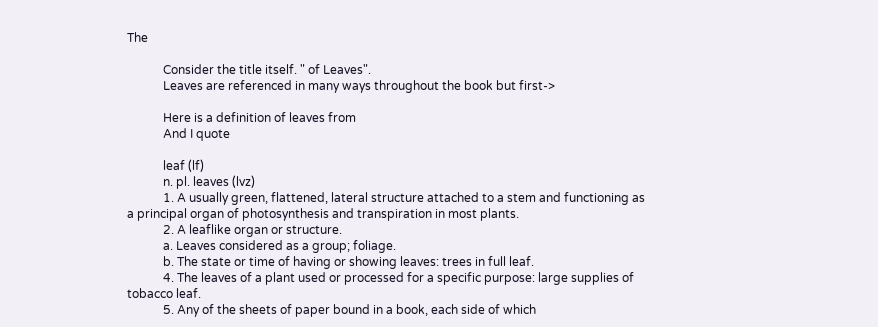The

            Consider the title itself. " of Leaves".
            Leaves are referenced in many ways throughout the book but first->

            Here is a definition of leaves from
            And I quote

            leaf (lf)
            n. pl. leaves (lvz)
            1. A usually green, flattened, lateral structure attached to a stem and functioning as a principal organ of photosynthesis and transpiration in most plants.
            2. A leaflike organ or structure.
            a. Leaves considered as a group; foliage.
            b. The state or time of having or showing leaves: trees in full leaf.
            4. The leaves of a plant used or processed for a specific purpose: large supplies of tobacco leaf.
            5. Any of the sheets of paper bound in a book, each side of which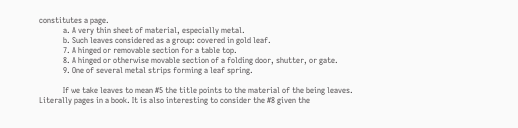constitutes a page.
            a. A very thin sheet of material, especially metal.
            b. Such leaves considered as a group: covered in gold leaf.
            7. A hinged or removable section for a table top.
            8. A hinged or otherwise movable section of a folding door, shutter, or gate.
            9. One of several metal strips forming a leaf spring.

            If we take leaves to mean #5 the title points to the material of the being leaves. Literally pages in a book. It is also interesting to consider the #8 given the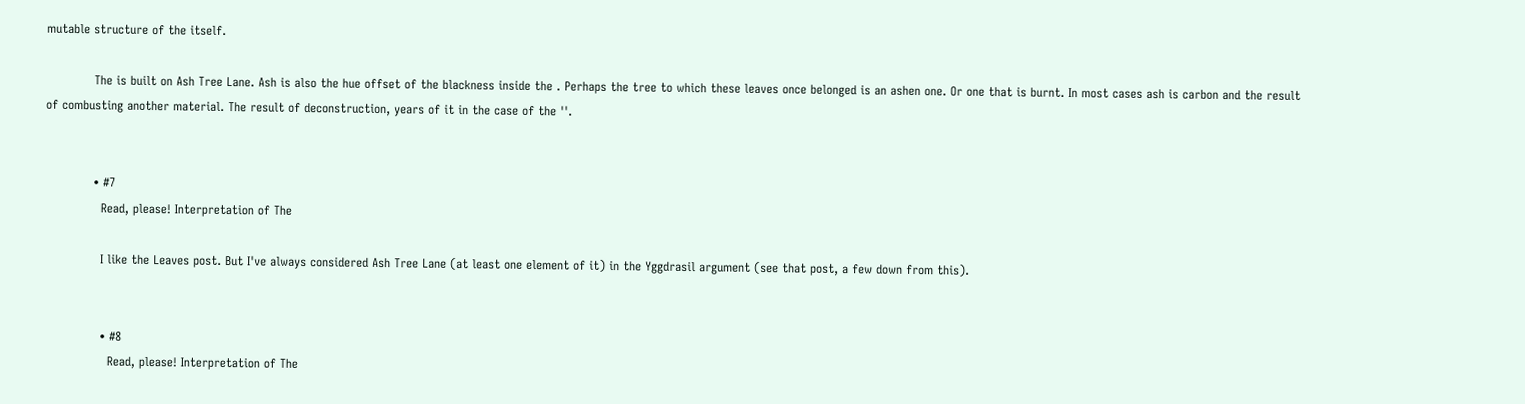mutable structure of the itself.

            The is built on Ash Tree Lane. Ash is also the hue offset of the blackness inside the . Perhaps the tree to which these leaves once belonged is an ashen one. Or one that is burnt. In most cases ash is carbon and the result of combusting another material. The result of deconstruction, years of it in the case of the ''.


            • #7
              Read, please! Interpretation of The

              I like the Leaves post. But I've always considered Ash Tree Lane (at least one element of it) in the Yggdrasil argument (see that post, a few down from this).


              • #8
                Read, please! Interpretation of The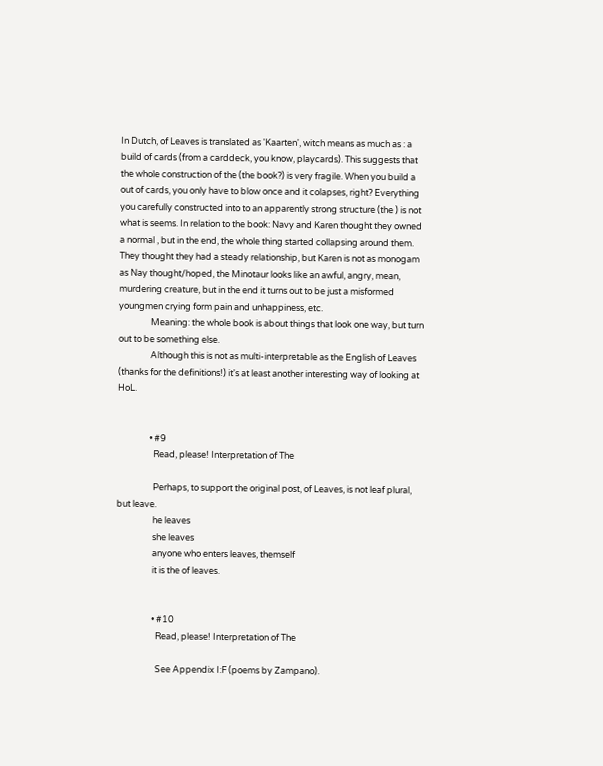In Dutch, of Leaves is translated as 'Kaarten', witch means as much as : a build of cards (from a carddeck, you know, playcards). This suggests that the whole construction of the (the book?) is very fragile. When you build a out of cards, you only have to blow once and it colapses, right? Everything you carefully constructed into to an apparently strong structure (the ) is not what is seems. In relation to the book: Navy and Karen thought they owned a normal , but in the end, the whole thing started collapsing around them. They thought they had a steady relationship, but Karen is not as monogam as Nay thought/hoped, the Minotaur looks like an awful, angry, mean, murdering creature, but in the end it turns out to be just a misformed youngmen crying form pain and unhappiness, etc.
                Meaning: the whole book is about things that look one way, but turn out to be something else.
                Although this is not as multi-interpretable as the English of Leaves (thanks for the definitions!) it's at least another interesting way of looking at HoL.


                • #9
                  Read, please! Interpretation of The

                  Perhaps, to support the original post, of Leaves, is not leaf plural, but leave.
                  he leaves
                  she leaves
                  anyone who enters leaves, themself
                  it is the of leaves.


                  • #10
                    Read, please! Interpretation of The

                    See Appendix I:F (poems by Zampano).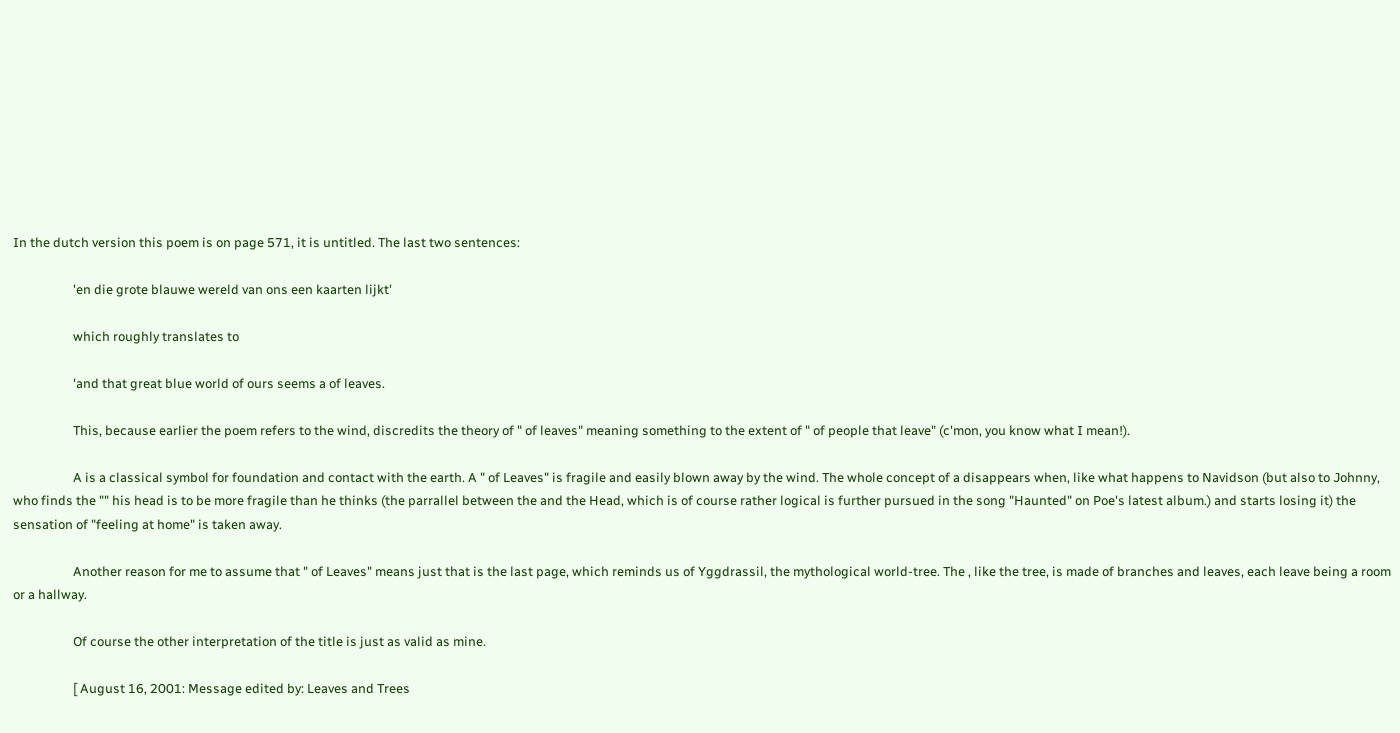In the dutch version this poem is on page 571, it is untitled. The last two sentences:

                    'en die grote blauwe wereld van ons een kaarten lijkt'

                    which roughly translates to

                    'and that great blue world of ours seems a of leaves.

                    This, because earlier the poem refers to the wind, discredits the theory of " of leaves" meaning something to the extent of " of people that leave" (c'mon, you know what I mean!).

                    A is a classical symbol for foundation and contact with the earth. A " of Leaves" is fragile and easily blown away by the wind. The whole concept of a disappears when, like what happens to Navidson (but also to Johnny, who finds the "" his head is to be more fragile than he thinks (the parrallel between the and the Head, which is of course rather logical is further pursued in the song "Haunted" on Poe's latest album.) and starts losing it) the sensation of "feeling at home" is taken away.

                    Another reason for me to assume that " of Leaves" means just that is the last page, which reminds us of Yggdrassil, the mythological world-tree. The , like the tree, is made of branches and leaves, each leave being a room or a hallway.

                    Of course the other interpretation of the title is just as valid as mine.

                    [ August 16, 2001: Message edited by: Leaves and Trees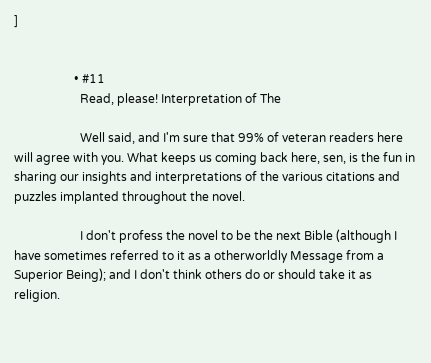]


                    • #11
                      Read, please! Interpretation of The

                      Well said, and I'm sure that 99% of veteran readers here will agree with you. What keeps us coming back here, sen, is the fun in sharing our insights and interpretations of the various citations and puzzles implanted throughout the novel.

                      I don't profess the novel to be the next Bible (although I have sometimes referred to it as a otherworldly Message from a Superior Being); and I don't think others do or should take it as religion.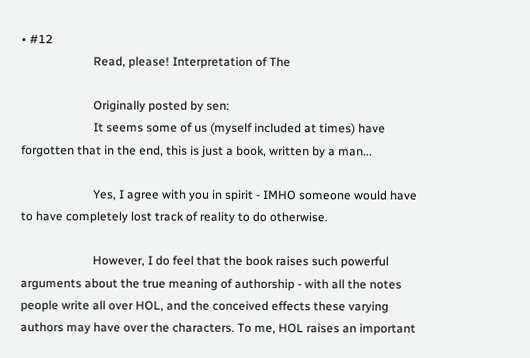• #12
                        Read, please! Interpretation of The

                        Originally posted by sen:
                        It seems some of us (myself included at times) have forgotten that in the end, this is just a book, written by a man...

                        Yes, I agree with you in spirit - IMHO someone would have to have completely lost track of reality to do otherwise.

                        However, I do feel that the book raises such powerful arguments about the true meaning of authorship - with all the notes people write all over HOL, and the conceived effects these varying authors may have over the characters. To me, HOL raises an important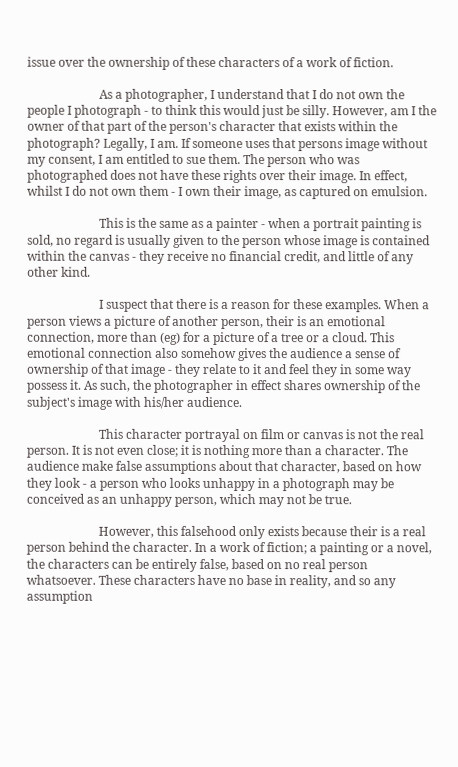issue over the ownership of these characters of a work of fiction.

                        As a photographer, I understand that I do not own the people I photograph - to think this would just be silly. However, am I the owner of that part of the person's character that exists within the photograph? Legally, I am. If someone uses that persons image without my consent, I am entitled to sue them. The person who was photographed does not have these rights over their image. In effect, whilst I do not own them - I own their image, as captured on emulsion.

                        This is the same as a painter - when a portrait painting is sold, no regard is usually given to the person whose image is contained within the canvas - they receive no financial credit, and little of any other kind.

                        I suspect that there is a reason for these examples. When a person views a picture of another person, their is an emotional connection, more than (eg) for a picture of a tree or a cloud. This emotional connection also somehow gives the audience a sense of ownership of that image - they relate to it and feel they in some way possess it. As such, the photographer in effect shares ownership of the subject's image with his/her audience.

                        This character portrayal on film or canvas is not the real person. It is not even close; it is nothing more than a character. The audience make false assumptions about that character, based on how they look - a person who looks unhappy in a photograph may be conceived as an unhappy person, which may not be true.

                        However, this falsehood only exists because their is a real person behind the character. In a work of fiction; a painting or a novel, the characters can be entirely false, based on no real person whatsoever. These characters have no base in reality, and so any assumption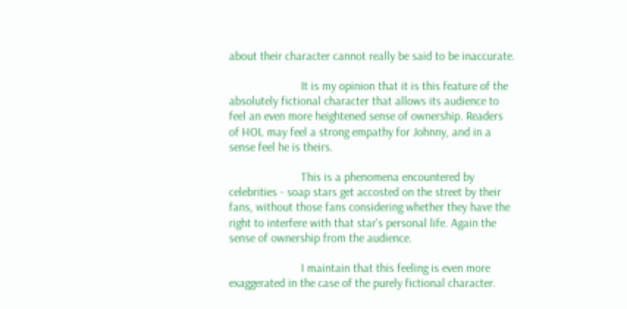about their character cannot really be said to be inaccurate.

                        It is my opinion that it is this feature of the absolutely fictional character that allows its audience to feel an even more heightened sense of ownership. Readers of HOL may feel a strong empathy for Johnny, and in a sense feel he is theirs.

                        This is a phenomena encountered by celebrities - soap stars get accosted on the street by their fans, without those fans considering whether they have the right to interfere with that star's personal life. Again the sense of ownership from the audience.

                        I maintain that this feeling is even more exaggerated in the case of the purely fictional character.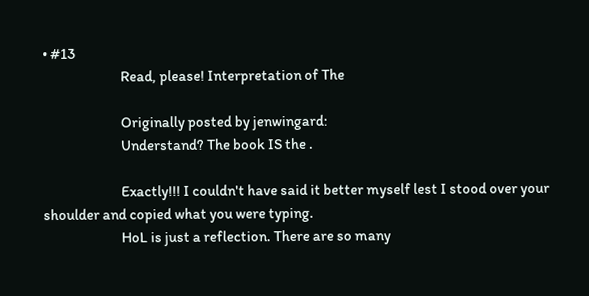• #13
                          Read, please! Interpretation of The

                          Originally posted by jenwingard:
                          Understand? The book IS the .

                          Exactly!!! I couldn't have said it better myself lest I stood over your shoulder and copied what you were typing.
                          HoL is just a reflection. There are so many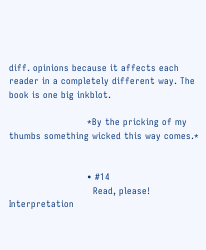diff. opinions because it affects each reader in a completely different way. The book is one big inkblot.

                          *By the pricking of my thumbs something wicked this way comes.*


                          • #14
                            Read, please! Interpretation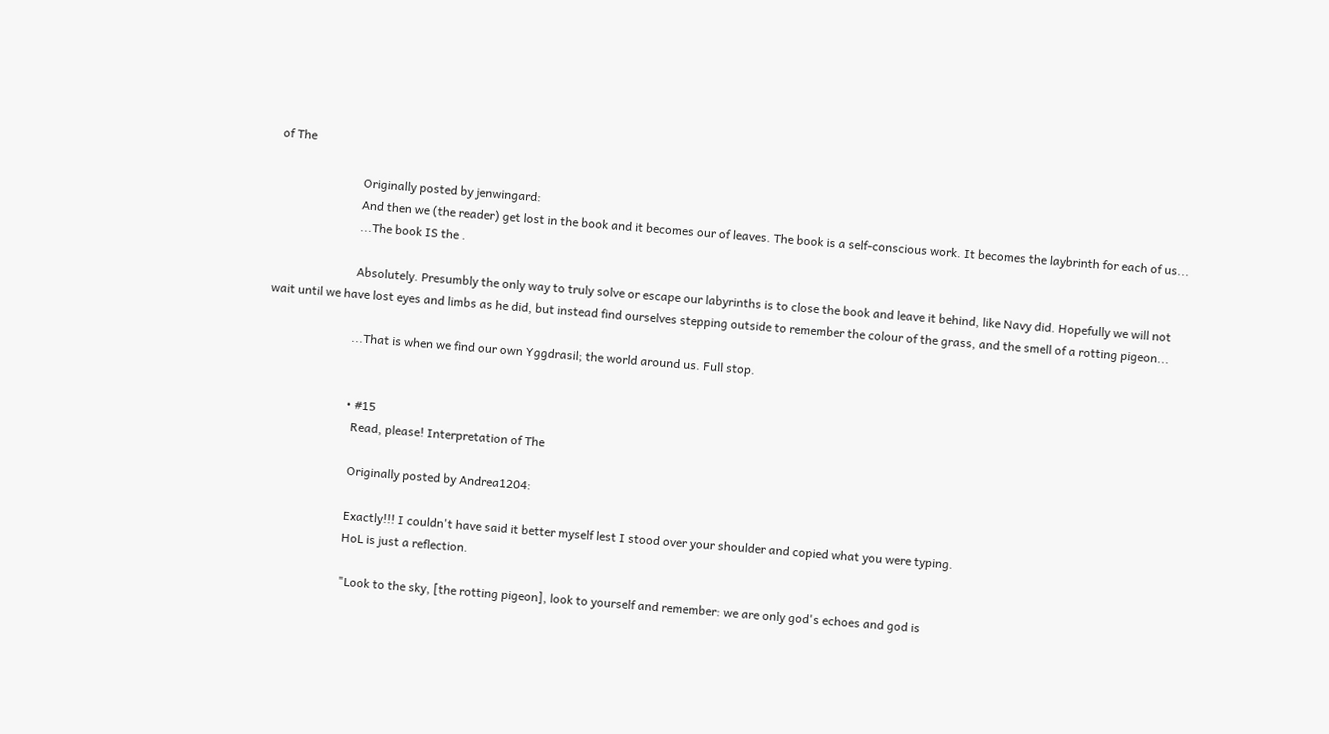of The

                            Originally posted by jenwingard:
                            And then we (the reader) get lost in the book and it becomes our of leaves. The book is a self-conscious work. It becomes the laybrinth for each of us...
                            ...The book IS the .

                            Absolutely. Presumbly the only way to truly solve or escape our labyrinths is to close the book and leave it behind, like Navy did. Hopefully we will not wait until we have lost eyes and limbs as he did, but instead find ourselves stepping outside to remember the colour of the grass, and the smell of a rotting pigeon...

                            ...That is when we find our own Yggdrasil; the world around us. Full stop.


                            • #15
                              Read, please! Interpretation of The

                              Originally posted by Andrea1204:

                              Exactly!!! I couldn't have said it better myself lest I stood over your shoulder and copied what you were typing.
                              HoL is just a reflection.

                              "Look to the sky, [the rotting pigeon], look to yourself and remember: we are only god's echoes and god is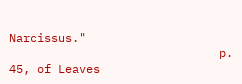Narcissus."
                              p. 45, of Leaves